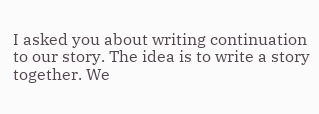I asked you about writing continuation to our story. The idea is to write a story together. We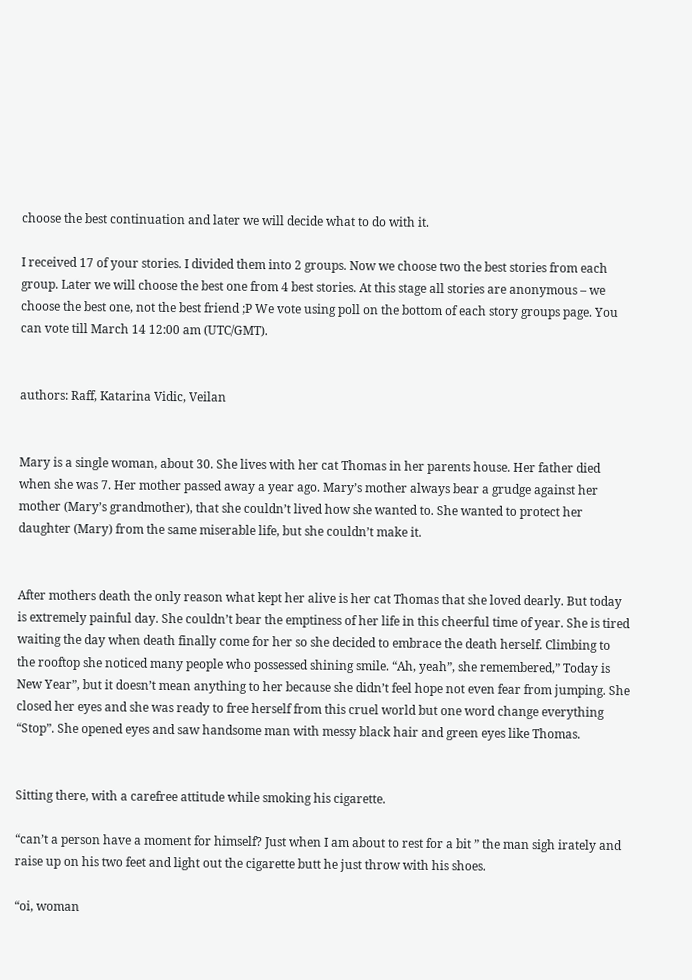choose the best continuation and later we will decide what to do with it.

I received 17 of your stories. I divided them into 2 groups. Now we choose two the best stories from each group. Later we will choose the best one from 4 best stories. At this stage all stories are anonymous – we choose the best one, not the best friend ;P We vote using poll on the bottom of each story groups page. You can vote till March 14 12:00 am (UTC/GMT).


authors: Raff, Katarina Vidic, Veilan


Mary is a single woman, about 30. She lives with her cat Thomas in her parents house. Her father died when she was 7. Her mother passed away a year ago. Mary’s mother always bear a grudge against her mother (Mary’s grandmother), that she couldn’t lived how she wanted to. She wanted to protect her daughter (Mary) from the same miserable life, but she couldn’t make it.


After mothers death the only reason what kept her alive is her cat Thomas that she loved dearly. But today is extremely painful day. She couldn’t bear the emptiness of her life in this cheerful time of year. She is tired waiting the day when death finally come for her so she decided to embrace the death herself. Climbing to the rooftop she noticed many people who possessed shining smile. “Ah, yeah”, she remembered,” Today is New Year”, but it doesn’t mean anything to her because she didn’t feel hope not even fear from jumping. She closed her eyes and she was ready to free herself from this cruel world but one word change everything “Stop”. She opened eyes and saw handsome man with messy black hair and green eyes like Thomas.


Sitting there, with a carefree attitude while smoking his cigarette.

“can’t a person have a moment for himself? Just when I am about to rest for a bit ” the man sigh irately and raise up on his two feet and light out the cigarette butt he just throw with his shoes.

“oi, woman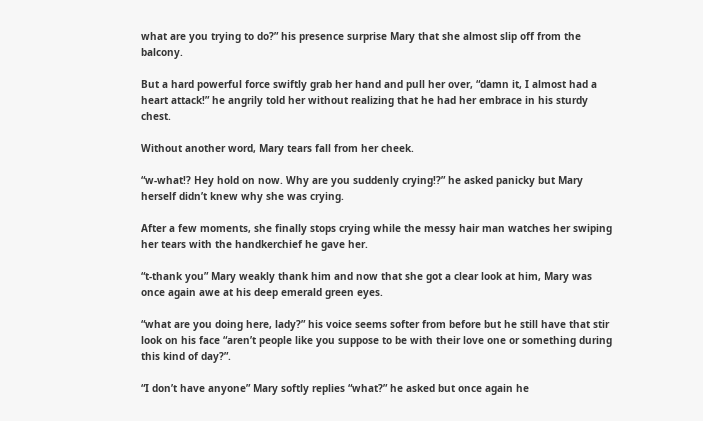what are you trying to do?” his presence surprise Mary that she almost slip off from the balcony.

But a hard powerful force swiftly grab her hand and pull her over, “damn it, I almost had a heart attack!” he angrily told her without realizing that he had her embrace in his sturdy chest.

Without another word, Mary tears fall from her cheek.

“w-what!? Hey hold on now. Why are you suddenly crying!?” he asked panicky but Mary herself didn’t knew why she was crying.

After a few moments, she finally stops crying while the messy hair man watches her swiping her tears with the handkerchief he gave her.

“t-thank you” Mary weakly thank him and now that she got a clear look at him, Mary was once again awe at his deep emerald green eyes.

“what are you doing here, lady?” his voice seems softer from before but he still have that stir look on his face “aren’t people like you suppose to be with their love one or something during this kind of day?”.

“I don’t have anyone” Mary softly replies “what?” he asked but once again he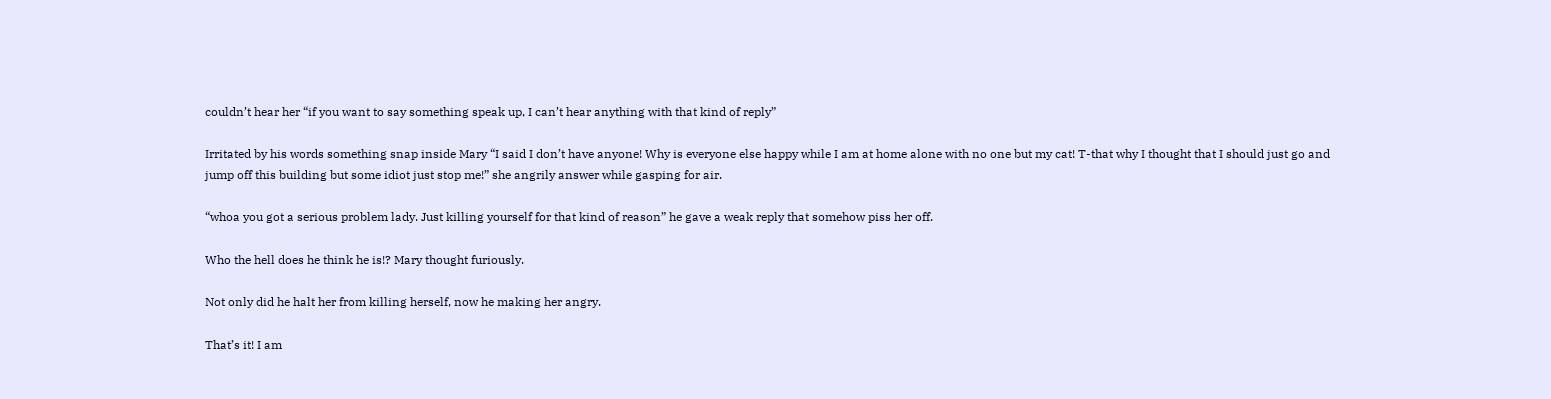couldn’t hear her “if you want to say something speak up, I can’t hear anything with that kind of reply”

Irritated by his words something snap inside Mary “I said I don’t have anyone! Why is everyone else happy while I am at home alone with no one but my cat! T-that why I thought that I should just go and jump off this building but some idiot just stop me!” she angrily answer while gasping for air.

“whoa you got a serious problem lady. Just killing yourself for that kind of reason” he gave a weak reply that somehow piss her off.

Who the hell does he think he is!? Mary thought furiously.

Not only did he halt her from killing herself, now he making her angry.

That’s it! I am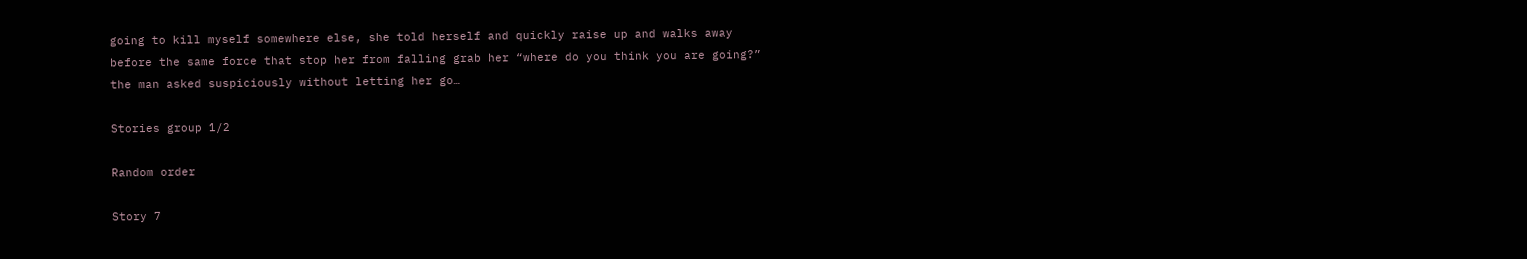going to kill myself somewhere else, she told herself and quickly raise up and walks away before the same force that stop her from falling grab her “where do you think you are going?” the man asked suspiciously without letting her go…

Stories group 1/2

Random order

Story 7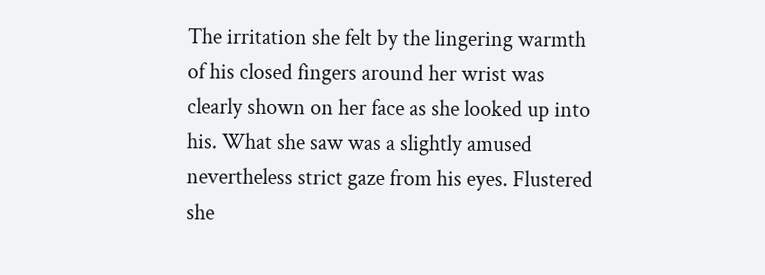The irritation she felt by the lingering warmth of his closed fingers around her wrist was clearly shown on her face as she looked up into his. What she saw was a slightly amused nevertheless strict gaze from his eyes. Flustered she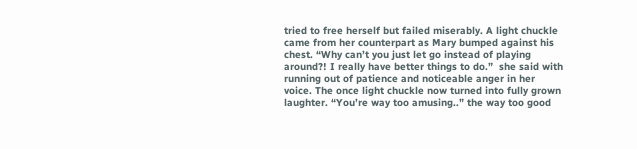tried to free herself but failed miserably. A light chuckle came from her counterpart as Mary bumped against his chest. “Why can’t you just let go instead of playing around?! I really have better things to do.”  she said with running out of patience and noticeable anger in her voice. The once light chuckle now turned into fully grown laughter. “You’re way too amusing..” the way too good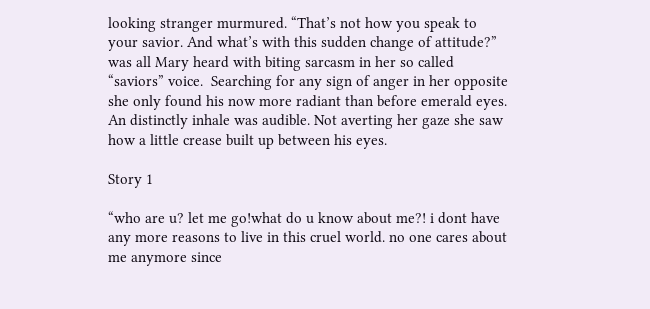looking stranger murmured. “That’s not how you speak to your savior. And what’s with this sudden change of attitude?” was all Mary heard with biting sarcasm in her so called “saviors” voice.  Searching for any sign of anger in her opposite she only found his now more radiant than before emerald eyes. An distinctly inhale was audible. Not averting her gaze she saw how a little crease built up between his eyes.

Story 1

“who are u? let me go!what do u know about me?! i dont have any more reasons to live in this cruel world. no one cares about me anymore since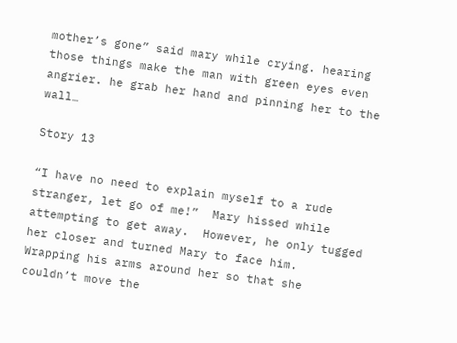mother’s gone” said mary while crying. hearing those things make the man with green eyes even angrier. he grab her hand and pinning her to the wall…

Story 13

“I have no need to explain myself to a rude stranger, let go of me!”  Mary hissed while attempting to get away.  However, he only tugged her closer and turned Mary to face him.  Wrapping his arms around her so that she couldn’t move the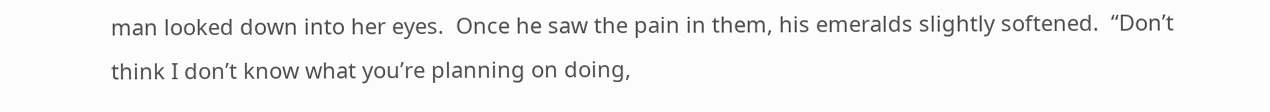man looked down into her eyes.  Once he saw the pain in them, his emeralds slightly softened.  “Don’t think I don’t know what you’re planning on doing,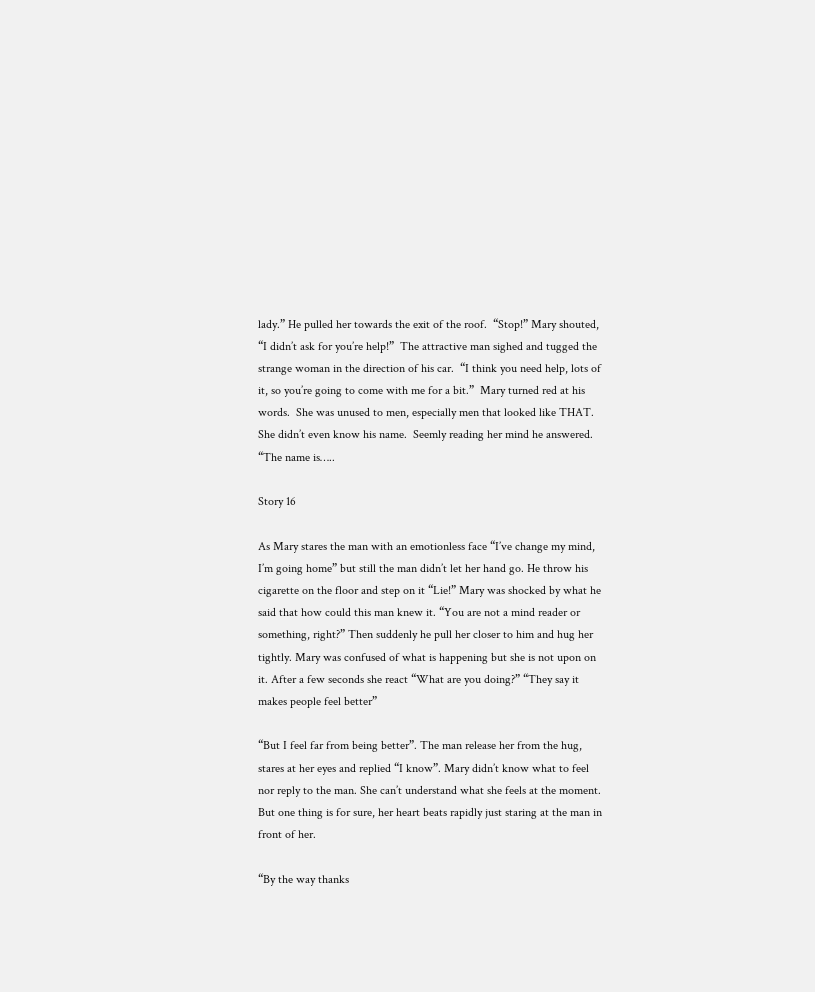lady.” He pulled her towards the exit of the roof.  “Stop!” Mary shouted, “I didn’t ask for you’re help!”  The attractive man sighed and tugged the strange woman in the direction of his car.  “I think you need help, lots of it, so you’re going to come with me for a bit.”  Mary turned red at his words.  She was unused to men, especially men that looked like THAT.  She didn’t even know his name.  Seemly reading her mind he answered.  “The name is…..

Story 16

As Mary stares the man with an emotionless face “I’ve change my mind, I’m going home” but still the man didn’t let her hand go. He throw his cigarette on the floor and step on it “Lie!” Mary was shocked by what he said that how could this man knew it. “You are not a mind reader or something, right?” Then suddenly he pull her closer to him and hug her tightly. Mary was confused of what is happening but she is not upon on it. After a few seconds she react “What are you doing?” “They say it makes people feel better”

“But I feel far from being better”. The man release her from the hug, stares at her eyes and replied “I know”. Mary didn’t know what to feel nor reply to the man. She can’t understand what she feels at the moment. But one thing is for sure, her heart beats rapidly just staring at the man in front of her.

“By the way thanks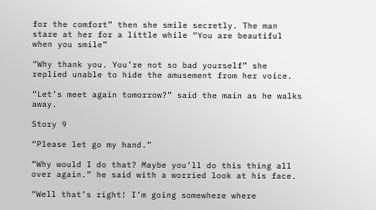for the comfort” then she smile secretly. The man stare at her for a little while “You are beautiful when you smile”

“Why thank you. You’re not so bad yourself” she replied unable to hide the amusement from her voice.

“Let’s meet again tomorrow?” said the main as he walks away.

Story 9

“Please let go my hand.”

“Why would I do that? Maybe you’ll do this thing all over again.” he said with a worried look at his face.

“Well that’s right! I’m going somewhere where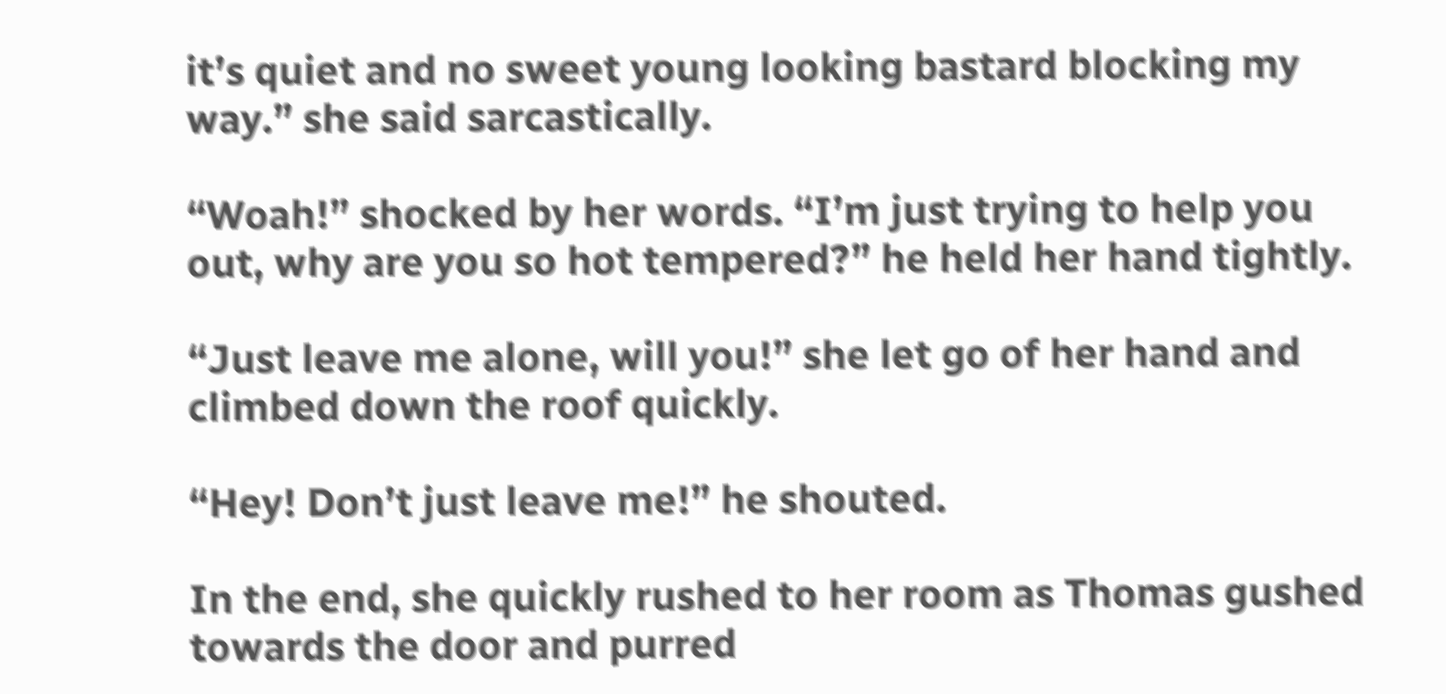it’s quiet and no sweet young looking bastard blocking my way.” she said sarcastically.

“Woah!” shocked by her words. “I’m just trying to help you out, why are you so hot tempered?” he held her hand tightly.

“Just leave me alone, will you!” she let go of her hand and climbed down the roof quickly.

“Hey! Don’t just leave me!” he shouted.

In the end, she quickly rushed to her room as Thomas gushed towards the door and purred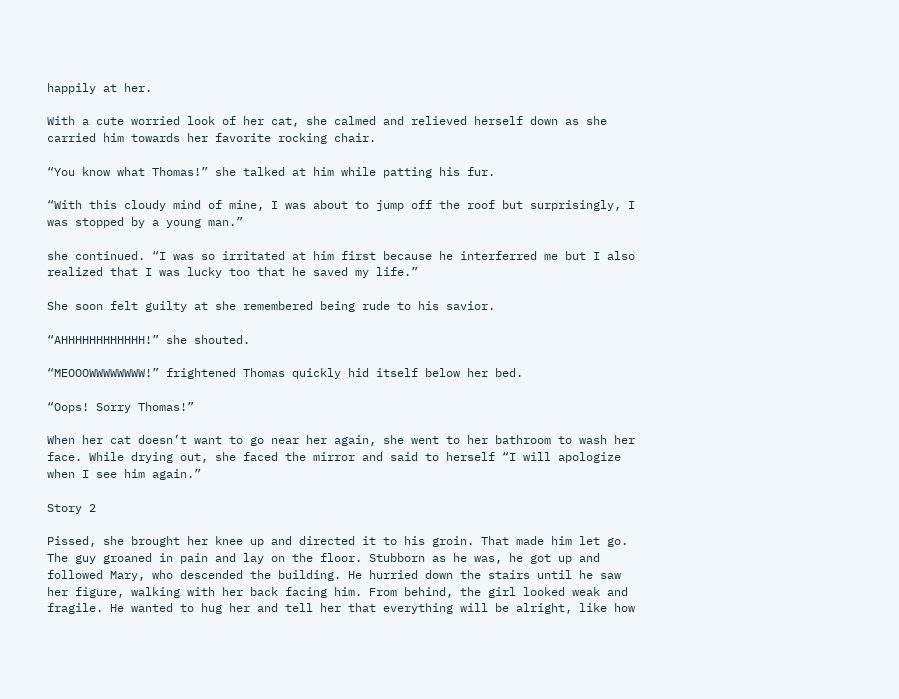happily at her.

With a cute worried look of her cat, she calmed and relieved herself down as she carried him towards her favorite rocking chair.

“You know what Thomas!” she talked at him while patting his fur.

“With this cloudy mind of mine, I was about to jump off the roof but surprisingly, I was stopped by a young man.”

she continued. “I was so irritated at him first because he interferred me but I also realized that I was lucky too that he saved my life.”

She soon felt guilty at she remembered being rude to his savior.

“AHHHHHHHHHHHH!” she shouted.

“MEOOOWWWWWWWW!” frightened Thomas quickly hid itself below her bed.

“Oops! Sorry Thomas!”

When her cat doesn’t want to go near her again, she went to her bathroom to wash her face. While drying out, she faced the mirror and said to herself “I will apologize when I see him again.”

Story 2

Pissed, she brought her knee up and directed it to his groin. That made him let go. The guy groaned in pain and lay on the floor. Stubborn as he was, he got up and followed Mary, who descended the building. He hurried down the stairs until he saw her figure, walking with her back facing him. From behind, the girl looked weak and fragile. He wanted to hug her and tell her that everything will be alright, like how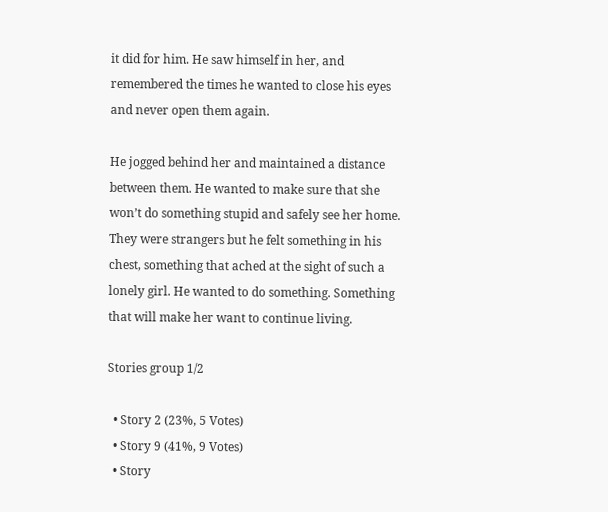it did for him. He saw himself in her, and remembered the times he wanted to close his eyes and never open them again.

He jogged behind her and maintained a distance between them. He wanted to make sure that she won’t do something stupid and safely see her home. They were strangers but he felt something in his chest, something that ached at the sight of such a lonely girl. He wanted to do something. Something that will make her want to continue living.

Stories group 1/2

  • Story 2 (23%, 5 Votes)
  • Story 9 (41%, 9 Votes)
  • Story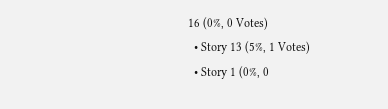16 (0%, 0 Votes)
  • Story 13 (5%, 1 Votes)
  • Story 1 (0%, 0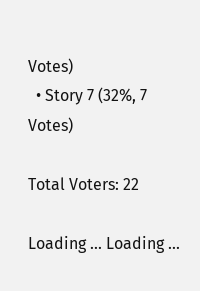Votes)
  • Story 7 (32%, 7 Votes)

Total Voters: 22

Loading ... Loading ...